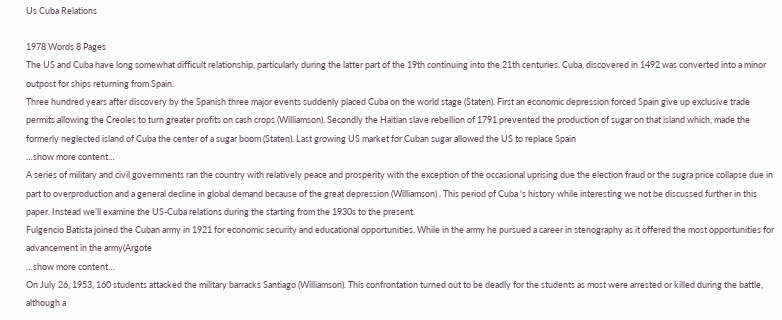Us Cuba Relations

1978 Words 8 Pages
The US and Cuba have long somewhat difficult relationship, particularly during the latter part of the 19th continuing into the 21th centuries. Cuba, discovered in 1492 was converted into a minor outpost for ships returning from Spain.
Three hundred years after discovery by the Spanish three major events suddenly placed Cuba on the world stage (Staten). First an economic depression forced Spain give up exclusive trade permits allowing the Creoles to turn greater profits on cash crops (Williamson). Secondly the Haitian slave rebellion of 1791 prevented the production of sugar on that island which, made the formerly neglected island of Cuba the center of a sugar boom (Staten). Last growing US market for Cuban sugar allowed the US to replace Spain
…show more content…
A series of military and civil governments ran the country with relatively peace and prosperity with the exception of the occasional uprising due the election fraud or the sugra price collapse due in part to overproduction and a general decline in global demand because of the great depression (Williamson) . This period of Cuba 's history while interesting we not be discussed further in this paper. Instead we’ll examine the US-Cuba relations during the starting from the 1930s to the present.
Fulgencio Batista joined the Cuban army in 1921 for economic security and educational opportunities. While in the army he pursued a career in stenography as it offered the most opportunities for advancement in the army(Argote
…show more content…
On July 26, 1953, 160 students attacked the military barracks Santiago (Williamson). This confrontation turned out to be deadly for the students as most were arrested or killed during the battle, although a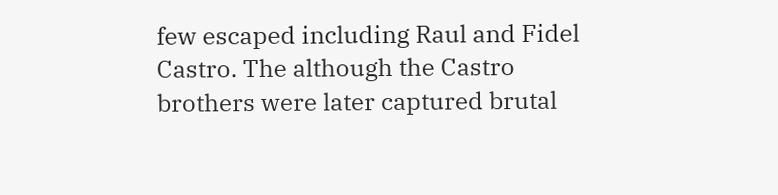few escaped including Raul and Fidel Castro. The although the Castro brothers were later captured brutal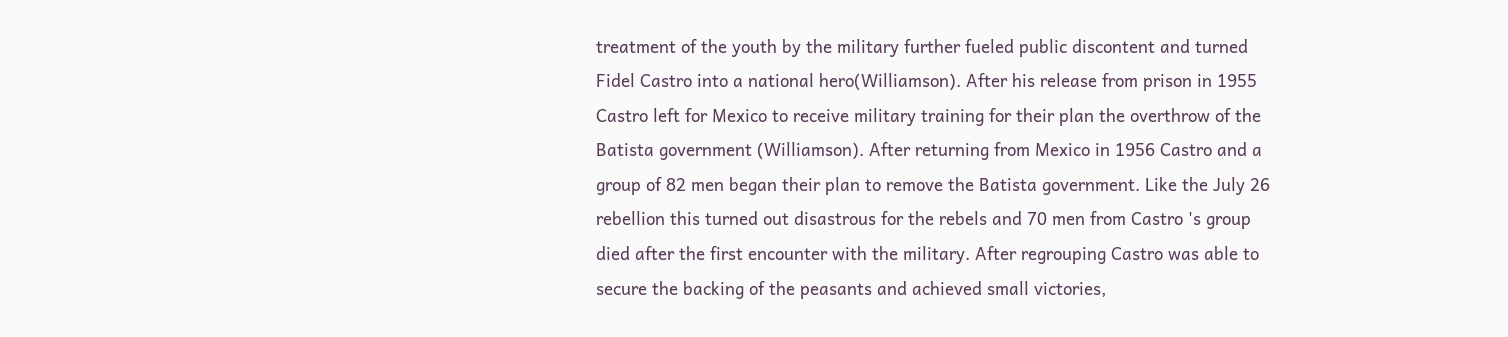treatment of the youth by the military further fueled public discontent and turned Fidel Castro into a national hero(Williamson). After his release from prison in 1955 Castro left for Mexico to receive military training for their plan the overthrow of the Batista government (Williamson). After returning from Mexico in 1956 Castro and a group of 82 men began their plan to remove the Batista government. Like the July 26 rebellion this turned out disastrous for the rebels and 70 men from Castro 's group died after the first encounter with the military. After regrouping Castro was able to secure the backing of the peasants and achieved small victories,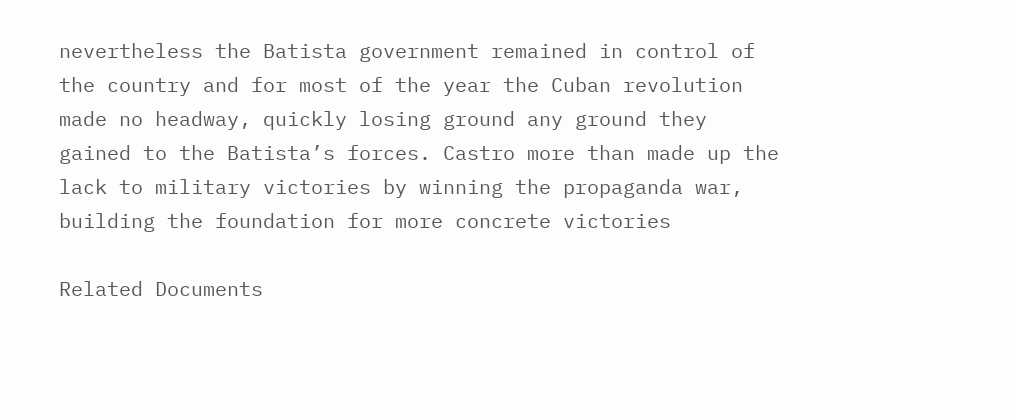nevertheless the Batista government remained in control of the country and for most of the year the Cuban revolution made no headway, quickly losing ground any ground they gained to the Batista’s forces. Castro more than made up the lack to military victories by winning the propaganda war, building the foundation for more concrete victories

Related Documents